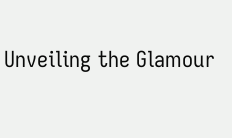Unveiling the Glamour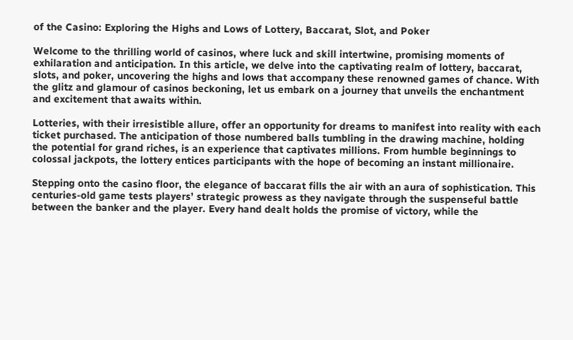of the Casino: Exploring the Highs and Lows of Lottery, Baccarat, Slot, and Poker

Welcome to the thrilling world of casinos, where luck and skill intertwine, promising moments of exhilaration and anticipation. In this article, we delve into the captivating realm of lottery, baccarat, slots, and poker, uncovering the highs and lows that accompany these renowned games of chance. With the glitz and glamour of casinos beckoning, let us embark on a journey that unveils the enchantment and excitement that awaits within.

Lotteries, with their irresistible allure, offer an opportunity for dreams to manifest into reality with each ticket purchased. The anticipation of those numbered balls tumbling in the drawing machine, holding the potential for grand riches, is an experience that captivates millions. From humble beginnings to colossal jackpots, the lottery entices participants with the hope of becoming an instant millionaire.

Stepping onto the casino floor, the elegance of baccarat fills the air with an aura of sophistication. This centuries-old game tests players’ strategic prowess as they navigate through the suspenseful battle between the banker and the player. Every hand dealt holds the promise of victory, while the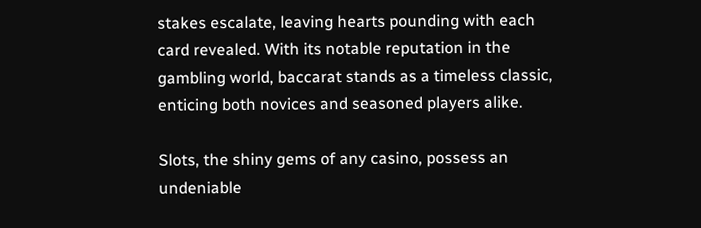stakes escalate, leaving hearts pounding with each card revealed. With its notable reputation in the gambling world, baccarat stands as a timeless classic, enticing both novices and seasoned players alike.

Slots, the shiny gems of any casino, possess an undeniable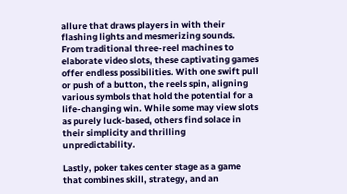allure that draws players in with their flashing lights and mesmerizing sounds. From traditional three-reel machines to elaborate video slots, these captivating games offer endless possibilities. With one swift pull or push of a button, the reels spin, aligning various symbols that hold the potential for a life-changing win. While some may view slots as purely luck-based, others find solace in their simplicity and thrilling unpredictability.

Lastly, poker takes center stage as a game that combines skill, strategy, and an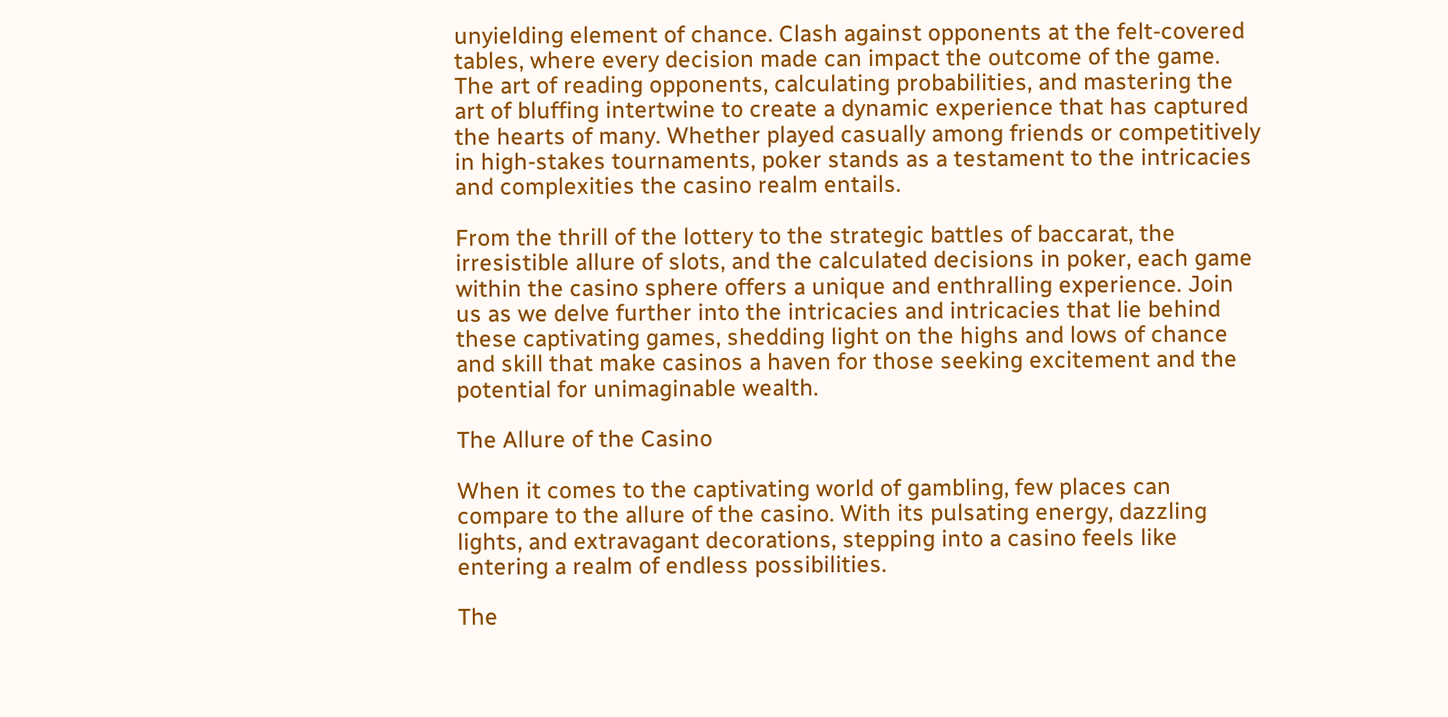unyielding element of chance. Clash against opponents at the felt-covered tables, where every decision made can impact the outcome of the game. The art of reading opponents, calculating probabilities, and mastering the art of bluffing intertwine to create a dynamic experience that has captured the hearts of many. Whether played casually among friends or competitively in high-stakes tournaments, poker stands as a testament to the intricacies and complexities the casino realm entails.

From the thrill of the lottery to the strategic battles of baccarat, the irresistible allure of slots, and the calculated decisions in poker, each game within the casino sphere offers a unique and enthralling experience. Join us as we delve further into the intricacies and intricacies that lie behind these captivating games, shedding light on the highs and lows of chance and skill that make casinos a haven for those seeking excitement and the potential for unimaginable wealth.

The Allure of the Casino

When it comes to the captivating world of gambling, few places can compare to the allure of the casino. With its pulsating energy, dazzling lights, and extravagant decorations, stepping into a casino feels like entering a realm of endless possibilities.

The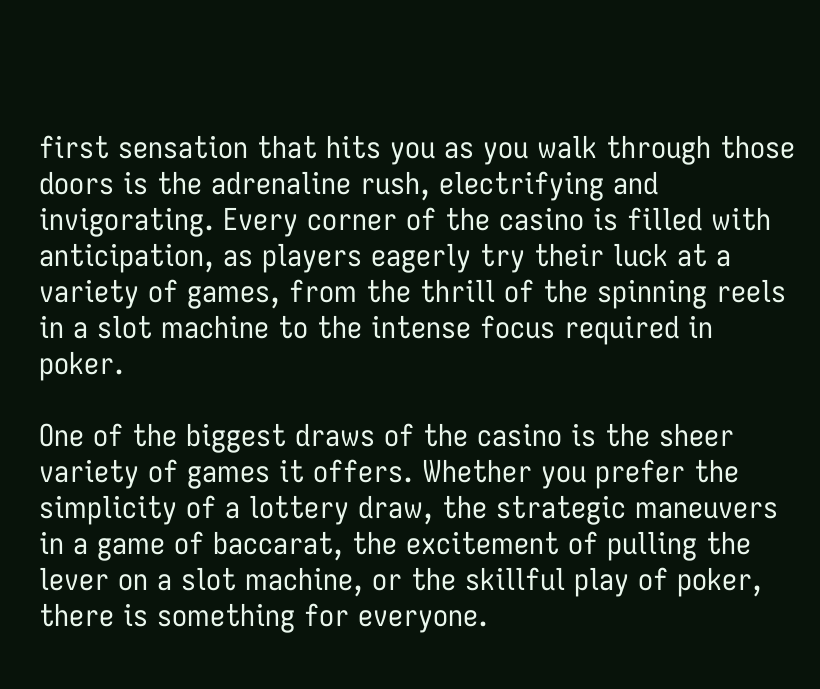first sensation that hits you as you walk through those doors is the adrenaline rush, electrifying and invigorating. Every corner of the casino is filled with anticipation, as players eagerly try their luck at a variety of games, from the thrill of the spinning reels in a slot machine to the intense focus required in poker.

One of the biggest draws of the casino is the sheer variety of games it offers. Whether you prefer the simplicity of a lottery draw, the strategic maneuvers in a game of baccarat, the excitement of pulling the lever on a slot machine, or the skillful play of poker, there is something for everyone.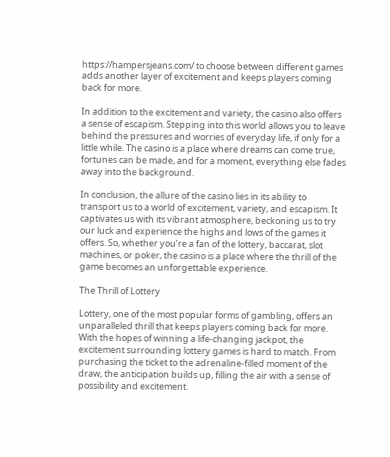https://hampersjeans.com/ to choose between different games adds another layer of excitement and keeps players coming back for more.

In addition to the excitement and variety, the casino also offers a sense of escapism. Stepping into this world allows you to leave behind the pressures and worries of everyday life, if only for a little while. The casino is a place where dreams can come true, fortunes can be made, and for a moment, everything else fades away into the background.

In conclusion, the allure of the casino lies in its ability to transport us to a world of excitement, variety, and escapism. It captivates us with its vibrant atmosphere, beckoning us to try our luck and experience the highs and lows of the games it offers. So, whether you’re a fan of the lottery, baccarat, slot machines, or poker, the casino is a place where the thrill of the game becomes an unforgettable experience.

The Thrill of Lottery

Lottery, one of the most popular forms of gambling, offers an unparalleled thrill that keeps players coming back for more. With the hopes of winning a life-changing jackpot, the excitement surrounding lottery games is hard to match. From purchasing the ticket to the adrenaline-filled moment of the draw, the anticipation builds up, filling the air with a sense of possibility and excitement.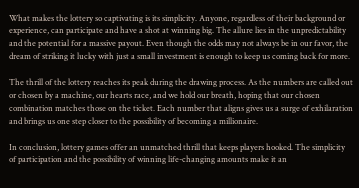What makes the lottery so captivating is its simplicity. Anyone, regardless of their background or experience, can participate and have a shot at winning big. The allure lies in the unpredictability and the potential for a massive payout. Even though the odds may not always be in our favor, the dream of striking it lucky with just a small investment is enough to keep us coming back for more.

The thrill of the lottery reaches its peak during the drawing process. As the numbers are called out or chosen by a machine, our hearts race, and we hold our breath, hoping that our chosen combination matches those on the ticket. Each number that aligns gives us a surge of exhilaration and brings us one step closer to the possibility of becoming a millionaire.

In conclusion, lottery games offer an unmatched thrill that keeps players hooked. The simplicity of participation and the possibility of winning life-changing amounts make it an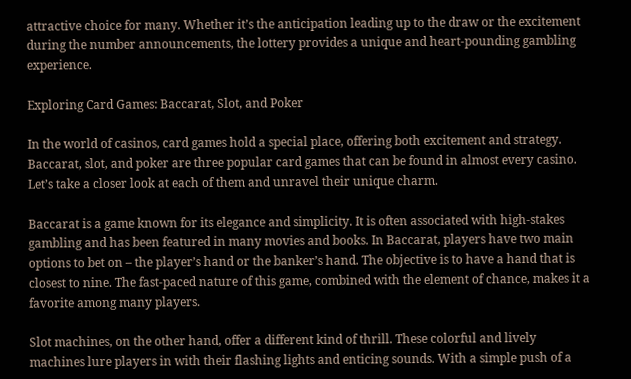attractive choice for many. Whether it’s the anticipation leading up to the draw or the excitement during the number announcements, the lottery provides a unique and heart-pounding gambling experience.

Exploring Card Games: Baccarat, Slot, and Poker

In the world of casinos, card games hold a special place, offering both excitement and strategy. Baccarat, slot, and poker are three popular card games that can be found in almost every casino. Let’s take a closer look at each of them and unravel their unique charm.

Baccarat is a game known for its elegance and simplicity. It is often associated with high-stakes gambling and has been featured in many movies and books. In Baccarat, players have two main options to bet on – the player’s hand or the banker’s hand. The objective is to have a hand that is closest to nine. The fast-paced nature of this game, combined with the element of chance, makes it a favorite among many players.

Slot machines, on the other hand, offer a different kind of thrill. These colorful and lively machines lure players in with their flashing lights and enticing sounds. With a simple push of a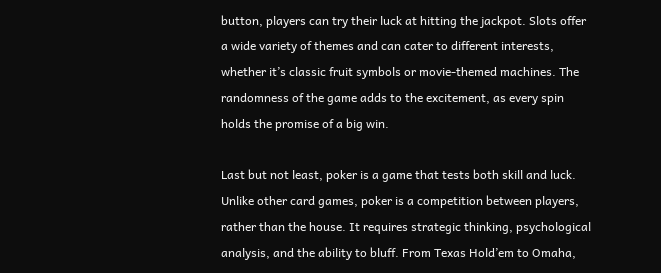button, players can try their luck at hitting the jackpot. Slots offer a wide variety of themes and can cater to different interests, whether it’s classic fruit symbols or movie-themed machines. The randomness of the game adds to the excitement, as every spin holds the promise of a big win.

Last but not least, poker is a game that tests both skill and luck. Unlike other card games, poker is a competition between players, rather than the house. It requires strategic thinking, psychological analysis, and the ability to bluff. From Texas Hold’em to Omaha,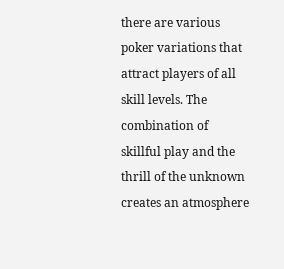there are various poker variations that attract players of all skill levels. The combination of skillful play and the thrill of the unknown creates an atmosphere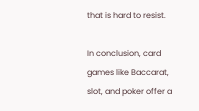that is hard to resist.

In conclusion, card games like Baccarat, slot, and poker offer a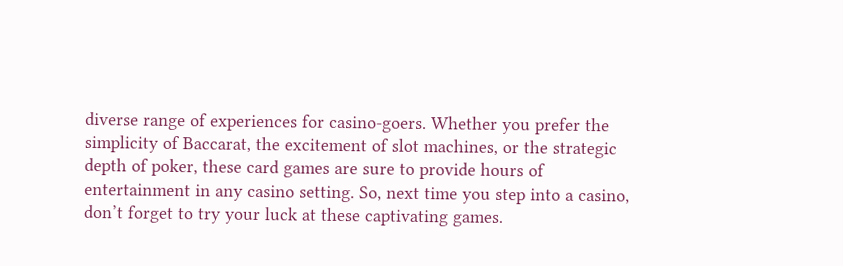diverse range of experiences for casino-goers. Whether you prefer the simplicity of Baccarat, the excitement of slot machines, or the strategic depth of poker, these card games are sure to provide hours of entertainment in any casino setting. So, next time you step into a casino, don’t forget to try your luck at these captivating games.